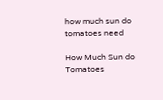how much sun do tomatoes need

How Much Sun do Tomatoes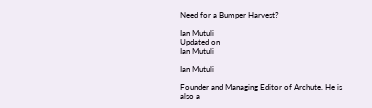Need for a Bumper Harvest?

Ian Mutuli
Updated on
Ian Mutuli

Ian Mutuli

Founder and Managing Editor of Archute. He is also a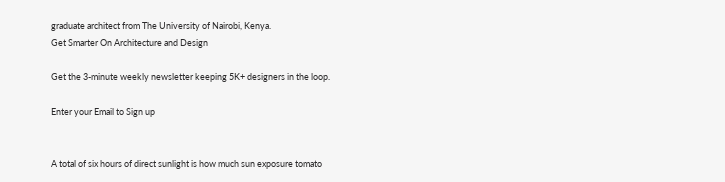graduate architect from The University of Nairobi, Kenya.
Get Smarter On Architecture and Design

Get the 3-minute weekly newsletter keeping 5K+ designers in the loop.

Enter your Email to Sign up


A total of six hours of direct sunlight is how much sun exposure tomato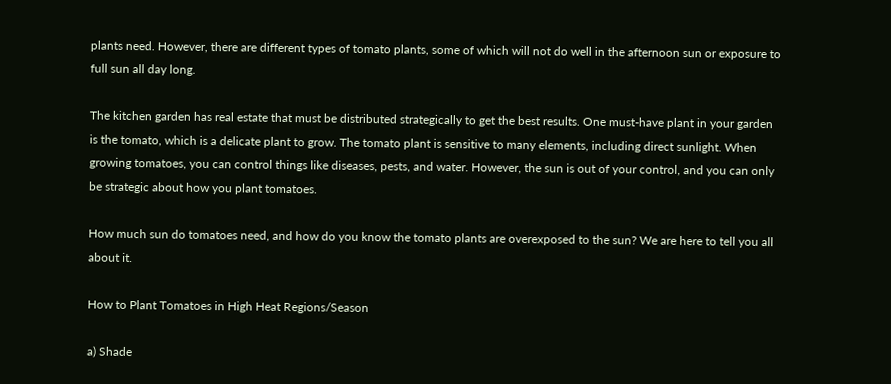plants need. However, there are different types of tomato plants, some of which will not do well in the afternoon sun or exposure to full sun all day long.

The kitchen garden has real estate that must be distributed strategically to get the best results. One must-have plant in your garden is the tomato, which is a delicate plant to grow. The tomato plant is sensitive to many elements, including direct sunlight. When growing tomatoes, you can control things like diseases, pests, and water. However, the sun is out of your control, and you can only be strategic about how you plant tomatoes.

How much sun do tomatoes need, and how do you know the tomato plants are overexposed to the sun? We are here to tell you all about it.

How to Plant Tomatoes in High Heat Regions/Season

a) Shade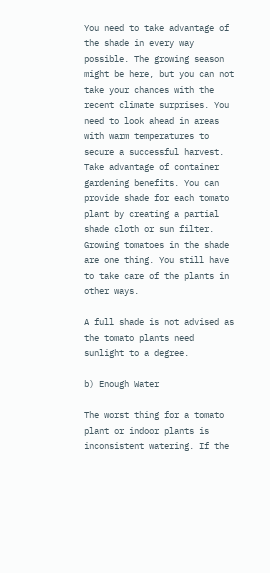You need to take advantage of the shade in every way possible. The growing season might be here, but you can not take your chances with the recent climate surprises. You need to look ahead in areas with warm temperatures to secure a successful harvest. Take advantage of container gardening benefits. You can provide shade for each tomato plant by creating a partial shade cloth or sun filter. Growing tomatoes in the shade are one thing. You still have to take care of the plants in other ways.

A full shade is not advised as the tomato plants need sunlight to a degree.

b) Enough Water

The worst thing for a tomato plant or indoor plants is inconsistent watering. If the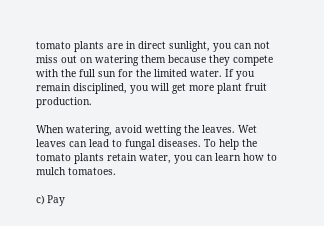tomato plants are in direct sunlight, you can not miss out on watering them because they compete with the full sun for the limited water. If you remain disciplined, you will get more plant fruit production.

When watering, avoid wetting the leaves. Wet leaves can lead to fungal diseases. To help the tomato plants retain water, you can learn how to mulch tomatoes.

c) Pay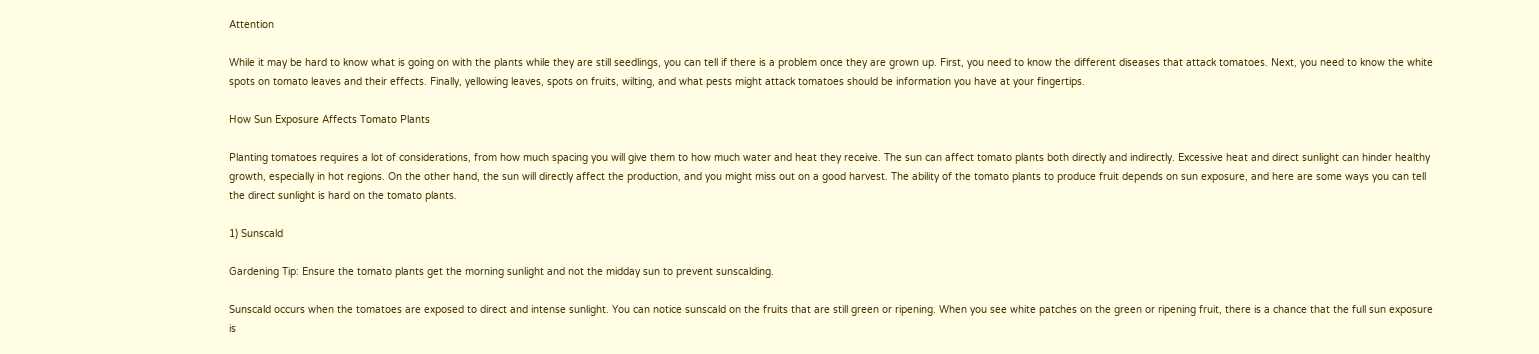Attention

While it may be hard to know what is going on with the plants while they are still seedlings, you can tell if there is a problem once they are grown up. First, you need to know the different diseases that attack tomatoes. Next, you need to know the white spots on tomato leaves and their effects. Finally, yellowing leaves, spots on fruits, wilting, and what pests might attack tomatoes should be information you have at your fingertips.

How Sun Exposure Affects Tomato Plants

Planting tomatoes requires a lot of considerations, from how much spacing you will give them to how much water and heat they receive. The sun can affect tomato plants both directly and indirectly. Excessive heat and direct sunlight can hinder healthy growth, especially in hot regions. On the other hand, the sun will directly affect the production, and you might miss out on a good harvest. The ability of the tomato plants to produce fruit depends on sun exposure, and here are some ways you can tell the direct sunlight is hard on the tomato plants.

1) Sunscald

Gardening Tip: Ensure the tomato plants get the morning sunlight and not the midday sun to prevent sunscalding.

Sunscald occurs when the tomatoes are exposed to direct and intense sunlight. You can notice sunscald on the fruits that are still green or ripening. When you see white patches on the green or ripening fruit, there is a chance that the full sun exposure is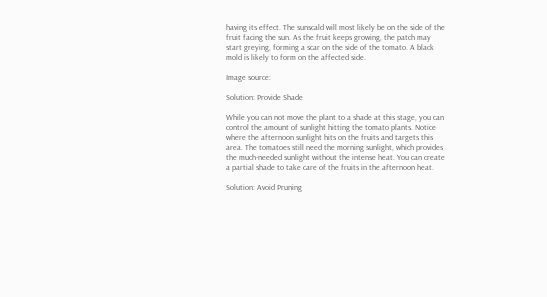having its effect. The sunscald will most likely be on the side of the fruit facing the sun. As the fruit keeps growing, the patch may start greying, forming a scar on the side of the tomato. A black mold is likely to form on the affected side.

Image source:

Solution: Provide Shade

While you can not move the plant to a shade at this stage, you can control the amount of sunlight hitting the tomato plants. Notice where the afternoon sunlight hits on the fruits and targets this area. The tomatoes still need the morning sunlight, which provides the much-needed sunlight without the intense heat. You can create a partial shade to take care of the fruits in the afternoon heat.

Solution: Avoid Pruning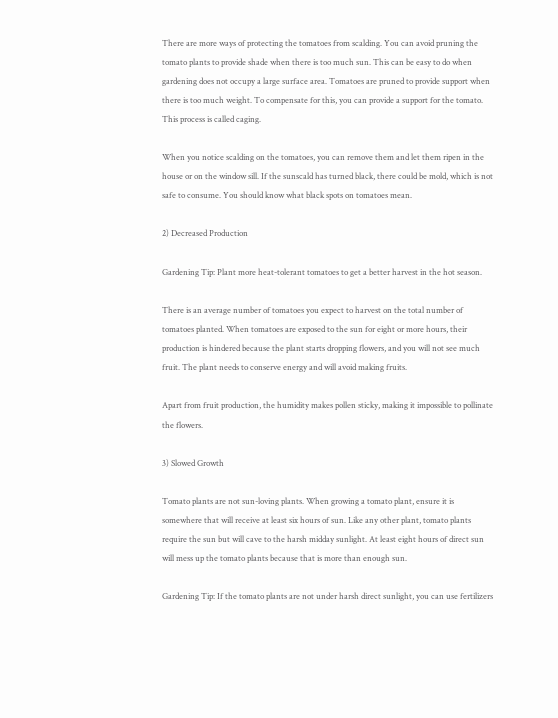There are more ways of protecting the tomatoes from scalding. You can avoid pruning the tomato plants to provide shade when there is too much sun. This can be easy to do when gardening does not occupy a large surface area. Tomatoes are pruned to provide support when there is too much weight. To compensate for this, you can provide a support for the tomato. This process is called caging.

When you notice scalding on the tomatoes, you can remove them and let them ripen in the house or on the window sill. If the sunscald has turned black, there could be mold, which is not safe to consume. You should know what black spots on tomatoes mean.

2) Decreased Production

Gardening Tip: Plant more heat-tolerant tomatoes to get a better harvest in the hot season.

There is an average number of tomatoes you expect to harvest on the total number of tomatoes planted. When tomatoes are exposed to the sun for eight or more hours, their production is hindered because the plant starts dropping flowers, and you will not see much fruit. The plant needs to conserve energy and will avoid making fruits.

Apart from fruit production, the humidity makes pollen sticky, making it impossible to pollinate the flowers.

3) Slowed Growth

Tomato plants are not sun-loving plants. When growing a tomato plant, ensure it is somewhere that will receive at least six hours of sun. Like any other plant, tomato plants require the sun but will cave to the harsh midday sunlight. At least eight hours of direct sun will mess up the tomato plants because that is more than enough sun.

Gardening Tip: If the tomato plants are not under harsh direct sunlight, you can use fertilizers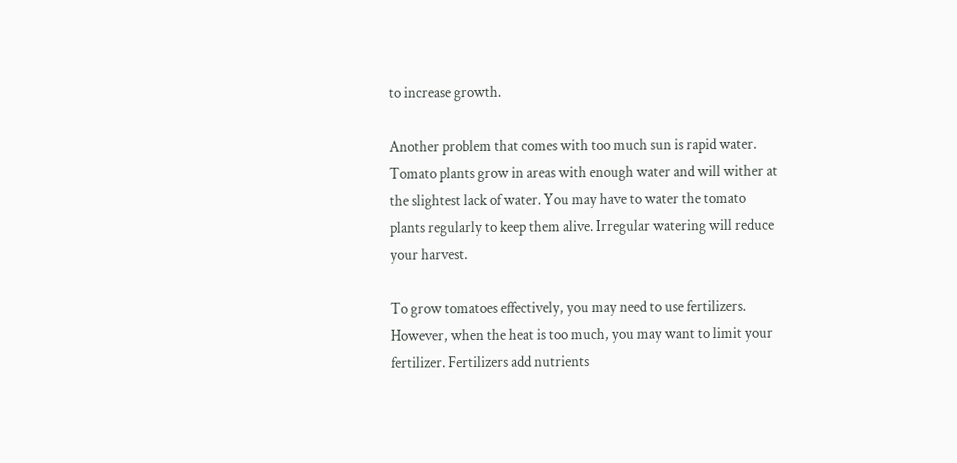to increase growth.

Another problem that comes with too much sun is rapid water. Tomato plants grow in areas with enough water and will wither at the slightest lack of water. You may have to water the tomato plants regularly to keep them alive. Irregular watering will reduce your harvest.

To grow tomatoes effectively, you may need to use fertilizers. However, when the heat is too much, you may want to limit your fertilizer. Fertilizers add nutrients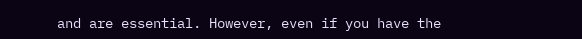and are essential. However, even if you have the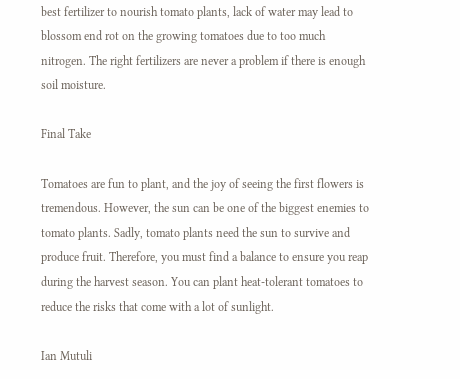best fertilizer to nourish tomato plants, lack of water may lead to blossom end rot on the growing tomatoes due to too much nitrogen. The right fertilizers are never a problem if there is enough soil moisture.

Final Take

Tomatoes are fun to plant, and the joy of seeing the first flowers is tremendous. However, the sun can be one of the biggest enemies to tomato plants. Sadly, tomato plants need the sun to survive and produce fruit. Therefore, you must find a balance to ensure you reap during the harvest season. You can plant heat-tolerant tomatoes to reduce the risks that come with a lot of sunlight.

Ian Mutuli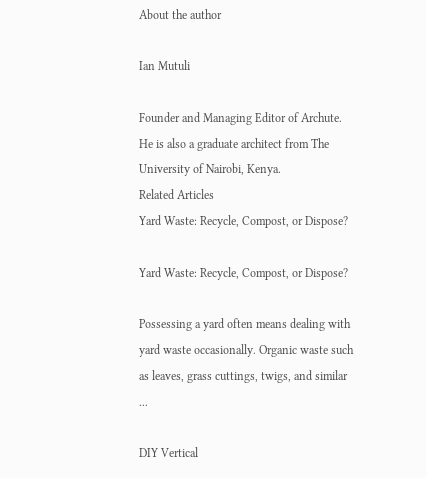About the author

Ian Mutuli

Founder and Managing Editor of Archute. He is also a graduate architect from The University of Nairobi, Kenya.
Related Articles
Yard Waste: Recycle, Compost, or Dispose?

Yard Waste: Recycle, Compost, or Dispose?

Possessing a yard often means dealing with yard waste occasionally. Organic waste such as leaves, grass cuttings, twigs, and similar ...

DIY Vertical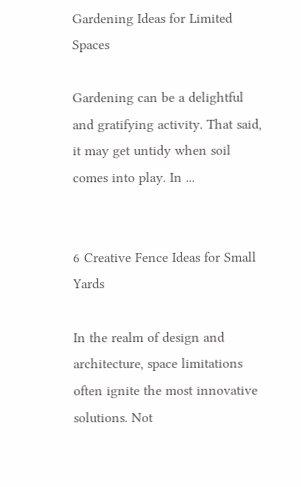Gardening Ideas for Limited Spaces

Gardening can be a delightful and gratifying activity. That said, it may get untidy when soil comes into play. In ...


6 Creative Fence Ideas for Small Yards

In the realm of design and architecture, space limitations often ignite the most innovative solutions. Not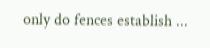only do fences establish ...